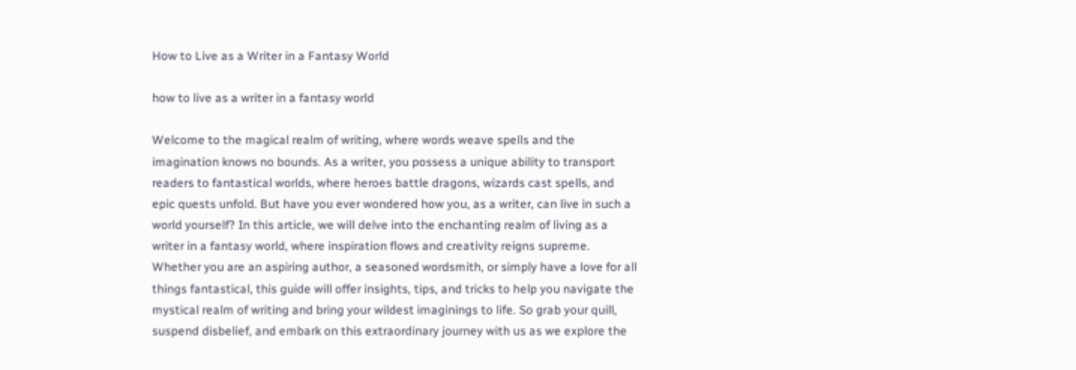How to Live as a Writer in a Fantasy World

how to live as a writer in a fantasy world

Welcome to the magical realm of writing, where words weave spells and the imagination knows no bounds. As a writer, you possess a unique ability to transport readers to fantastical worlds, where heroes battle dragons, wizards cast spells, and epic quests unfold. But have you ever wondered how you, as a writer, can live in such a world yourself? In this article, we will delve into the enchanting realm of living as a writer in a fantasy world, where inspiration flows and creativity reigns supreme. Whether you are an aspiring author, a seasoned wordsmith, or simply have a love for all things fantastical, this guide will offer insights, tips, and tricks to help you navigate the mystical realm of writing and bring your wildest imaginings to life. So grab your quill, suspend disbelief, and embark on this extraordinary journey with us as we explore the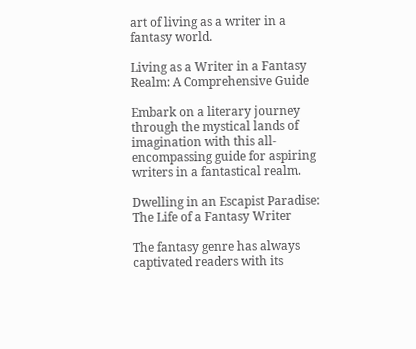art of living as a writer in a fantasy world.

Living as a Writer in a Fantasy Realm: A Comprehensive Guide

Embark on a literary journey through the mystical lands of imagination with this all-encompassing guide for aspiring writers in a fantastical realm.

Dwelling in an Escapist Paradise: The Life of a Fantasy Writer

The fantasy genre has always captivated readers with its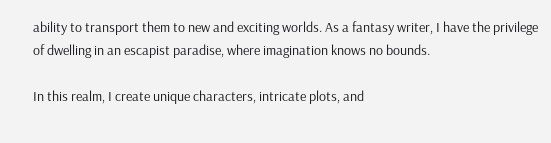ability to transport them to new and exciting worlds. As a fantasy writer, I have the privilege of dwelling in an escapist paradise, where imagination knows no bounds.

In this realm, I create unique characters, intricate plots, and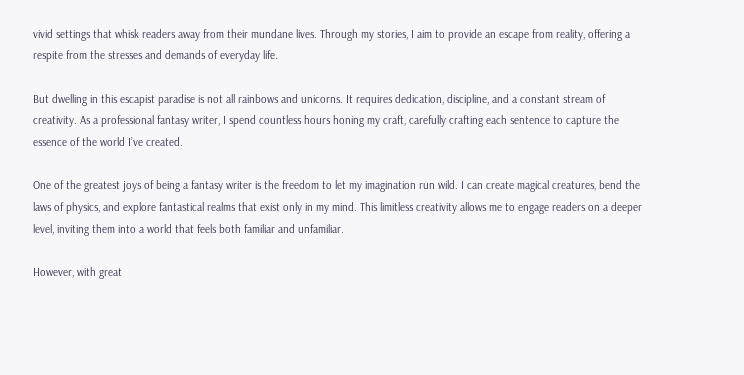vivid settings that whisk readers away from their mundane lives. Through my stories, I aim to provide an escape from reality, offering a respite from the stresses and demands of everyday life.

But dwelling in this escapist paradise is not all rainbows and unicorns. It requires dedication, discipline, and a constant stream of creativity. As a professional fantasy writer, I spend countless hours honing my craft, carefully crafting each sentence to capture the essence of the world I’ve created.

One of the greatest joys of being a fantasy writer is the freedom to let my imagination run wild. I can create magical creatures, bend the laws of physics, and explore fantastical realms that exist only in my mind. This limitless creativity allows me to engage readers on a deeper level, inviting them into a world that feels both familiar and unfamiliar.

However, with great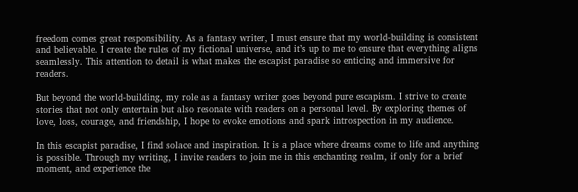freedom comes great responsibility. As a fantasy writer, I must ensure that my world-building is consistent and believable. I create the rules of my fictional universe, and it’s up to me to ensure that everything aligns seamlessly. This attention to detail is what makes the escapist paradise so enticing and immersive for readers.

But beyond the world-building, my role as a fantasy writer goes beyond pure escapism. I strive to create stories that not only entertain but also resonate with readers on a personal level. By exploring themes of love, loss, courage, and friendship, I hope to evoke emotions and spark introspection in my audience.

In this escapist paradise, I find solace and inspiration. It is a place where dreams come to life and anything is possible. Through my writing, I invite readers to join me in this enchanting realm, if only for a brief moment, and experience the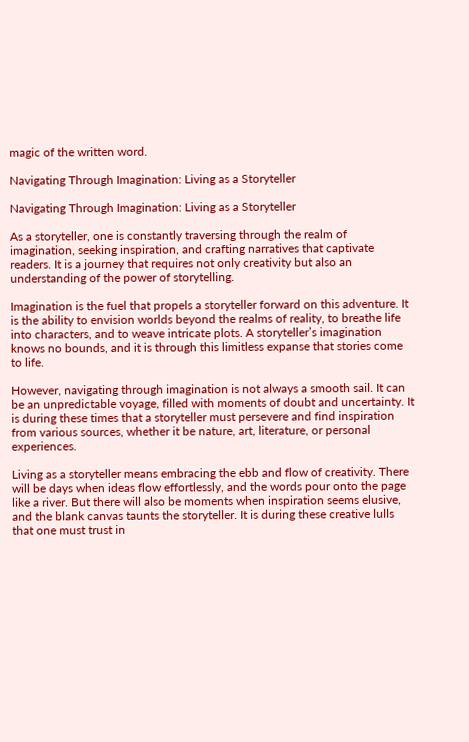magic of the written word.

Navigating Through Imagination: Living as a Storyteller

Navigating Through Imagination: Living as a Storyteller

As a storyteller, one is constantly traversing through the realm of imagination, seeking inspiration, and crafting narratives that captivate readers. It is a journey that requires not only creativity but also an understanding of the power of storytelling.

Imagination is the fuel that propels a storyteller forward on this adventure. It is the ability to envision worlds beyond the realms of reality, to breathe life into characters, and to weave intricate plots. A storyteller’s imagination knows no bounds, and it is through this limitless expanse that stories come to life.

However, navigating through imagination is not always a smooth sail. It can be an unpredictable voyage, filled with moments of doubt and uncertainty. It is during these times that a storyteller must persevere and find inspiration from various sources, whether it be nature, art, literature, or personal experiences.

Living as a storyteller means embracing the ebb and flow of creativity. There will be days when ideas flow effortlessly, and the words pour onto the page like a river. But there will also be moments when inspiration seems elusive, and the blank canvas taunts the storyteller. It is during these creative lulls that one must trust in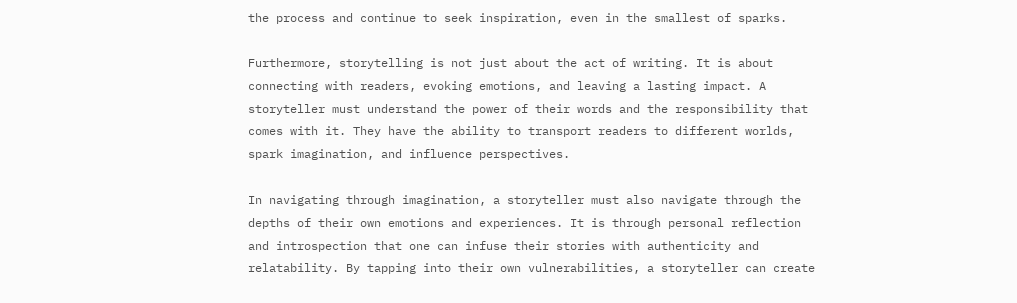the process and continue to seek inspiration, even in the smallest of sparks.

Furthermore, storytelling is not just about the act of writing. It is about connecting with readers, evoking emotions, and leaving a lasting impact. A storyteller must understand the power of their words and the responsibility that comes with it. They have the ability to transport readers to different worlds, spark imagination, and influence perspectives.

In navigating through imagination, a storyteller must also navigate through the depths of their own emotions and experiences. It is through personal reflection and introspection that one can infuse their stories with authenticity and relatability. By tapping into their own vulnerabilities, a storyteller can create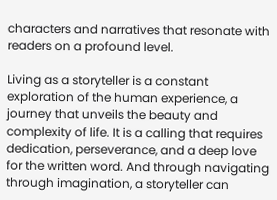characters and narratives that resonate with readers on a profound level.

Living as a storyteller is a constant exploration of the human experience, a journey that unveils the beauty and complexity of life. It is a calling that requires dedication, perseverance, and a deep love for the written word. And through navigating through imagination, a storyteller can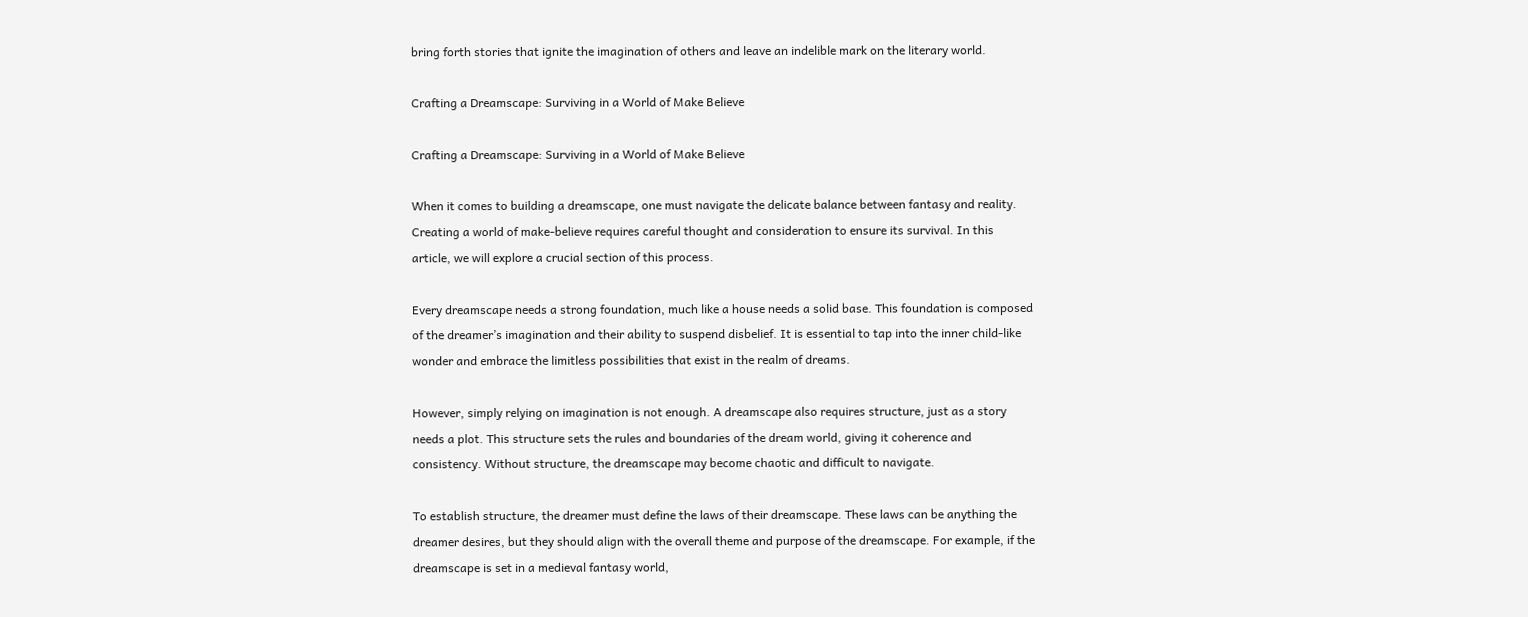bring forth stories that ignite the imagination of others and leave an indelible mark on the literary world.

Crafting a Dreamscape: Surviving in a World of Make Believe

Crafting a Dreamscape: Surviving in a World of Make Believe

When it comes to building a dreamscape, one must navigate the delicate balance between fantasy and reality. Creating a world of make-believe requires careful thought and consideration to ensure its survival. In this article, we will explore a crucial section of this process.

Every dreamscape needs a strong foundation, much like a house needs a solid base. This foundation is composed of the dreamer’s imagination and their ability to suspend disbelief. It is essential to tap into the inner child-like wonder and embrace the limitless possibilities that exist in the realm of dreams.

However, simply relying on imagination is not enough. A dreamscape also requires structure, just as a story needs a plot. This structure sets the rules and boundaries of the dream world, giving it coherence and consistency. Without structure, the dreamscape may become chaotic and difficult to navigate.

To establish structure, the dreamer must define the laws of their dreamscape. These laws can be anything the dreamer desires, but they should align with the overall theme and purpose of the dreamscape. For example, if the dreamscape is set in a medieval fantasy world,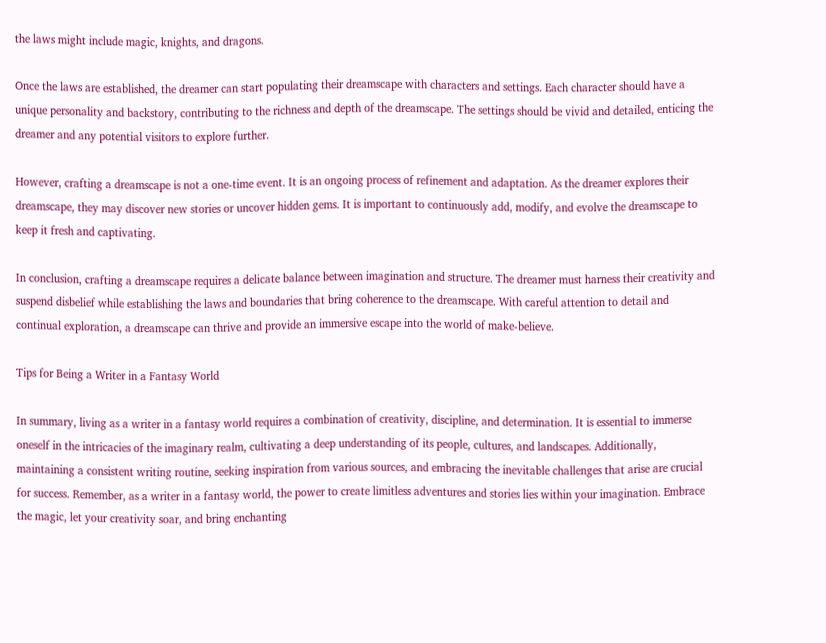the laws might include magic, knights, and dragons.

Once the laws are established, the dreamer can start populating their dreamscape with characters and settings. Each character should have a unique personality and backstory, contributing to the richness and depth of the dreamscape. The settings should be vivid and detailed, enticing the dreamer and any potential visitors to explore further.

However, crafting a dreamscape is not a one-time event. It is an ongoing process of refinement and adaptation. As the dreamer explores their dreamscape, they may discover new stories or uncover hidden gems. It is important to continuously add, modify, and evolve the dreamscape to keep it fresh and captivating.

In conclusion, crafting a dreamscape requires a delicate balance between imagination and structure. The dreamer must harness their creativity and suspend disbelief while establishing the laws and boundaries that bring coherence to the dreamscape. With careful attention to detail and continual exploration, a dreamscape can thrive and provide an immersive escape into the world of make-believe.

Tips for Being a Writer in a Fantasy World

In summary, living as a writer in a fantasy world requires a combination of creativity, discipline, and determination. It is essential to immerse oneself in the intricacies of the imaginary realm, cultivating a deep understanding of its people, cultures, and landscapes. Additionally, maintaining a consistent writing routine, seeking inspiration from various sources, and embracing the inevitable challenges that arise are crucial for success. Remember, as a writer in a fantasy world, the power to create limitless adventures and stories lies within your imagination. Embrace the magic, let your creativity soar, and bring enchanting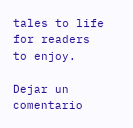tales to life for readers to enjoy.

Dejar un comentario